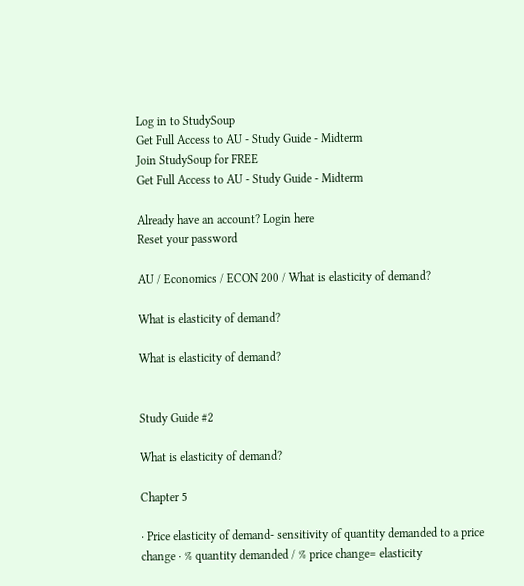Log in to StudySoup
Get Full Access to AU - Study Guide - Midterm
Join StudySoup for FREE
Get Full Access to AU - Study Guide - Midterm

Already have an account? Login here
Reset your password

AU / Economics / ECON 200 / What is elasticity of demand?

What is elasticity of demand?

What is elasticity of demand?


Study Guide #2

What is elasticity of demand?

Chapter 5

∙ Price elasticity of demand- sensitivity of quantity demanded to a price change ∙ % quantity demanded / % price change= elasticity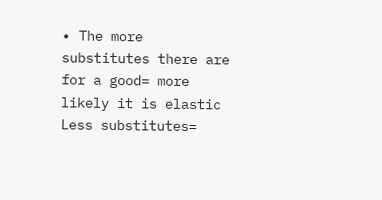∙ The more substitutes there are for a good= more likely it is elastic  Less substitutes=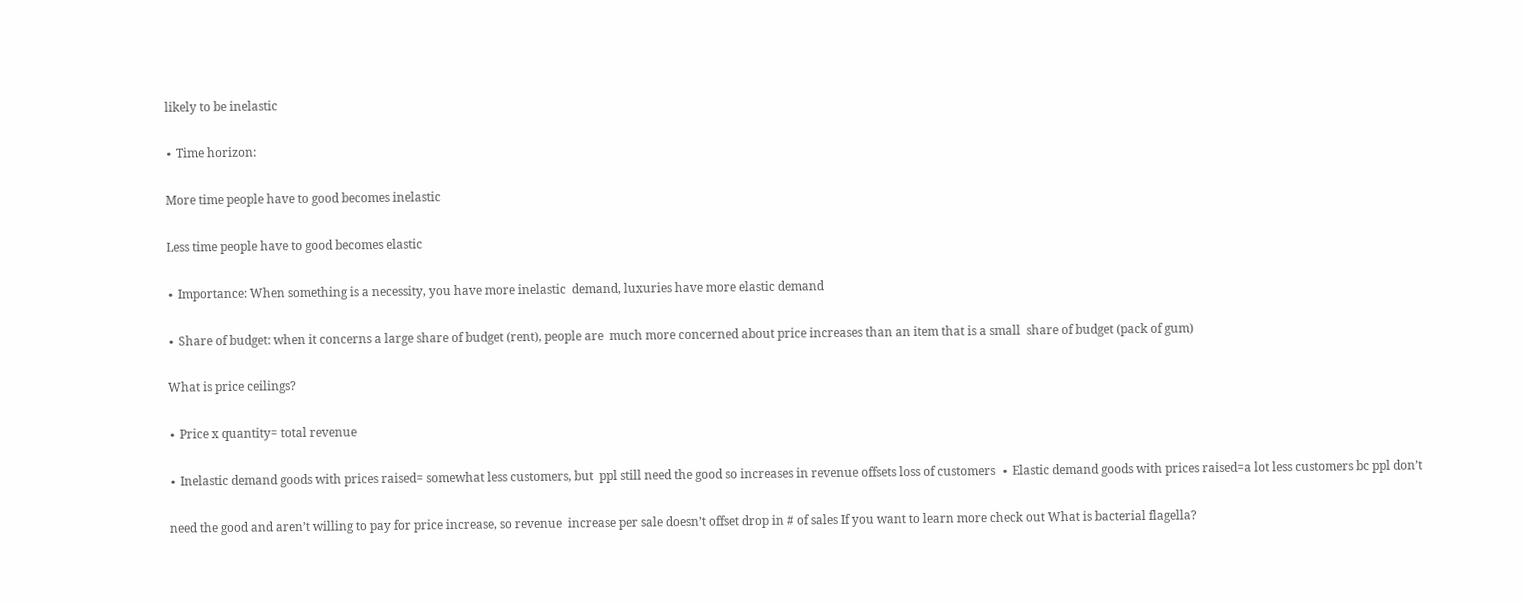likely to be inelastic

∙ Time horizon:

More time people have to good becomes inelastic

Less time people have to good becomes elastic

∙ Importance: When something is a necessity, you have more inelastic  demand, luxuries have more elastic demand

∙ Share of budget: when it concerns a large share of budget (rent), people are  much more concerned about price increases than an item that is a small  share of budget (pack of gum)

What is price ceilings?

∙ Price x quantity= total revenue

∙ Inelastic demand goods with prices raised= somewhat less customers, but  ppl still need the good so increases in revenue offsets loss of customers  ∙ Elastic demand goods with prices raised=a lot less customers bc ppl don’t

need the good and aren’t willing to pay for price increase, so revenue  increase per sale doesn’t offset drop in # of sales If you want to learn more check out What is bacterial flagella?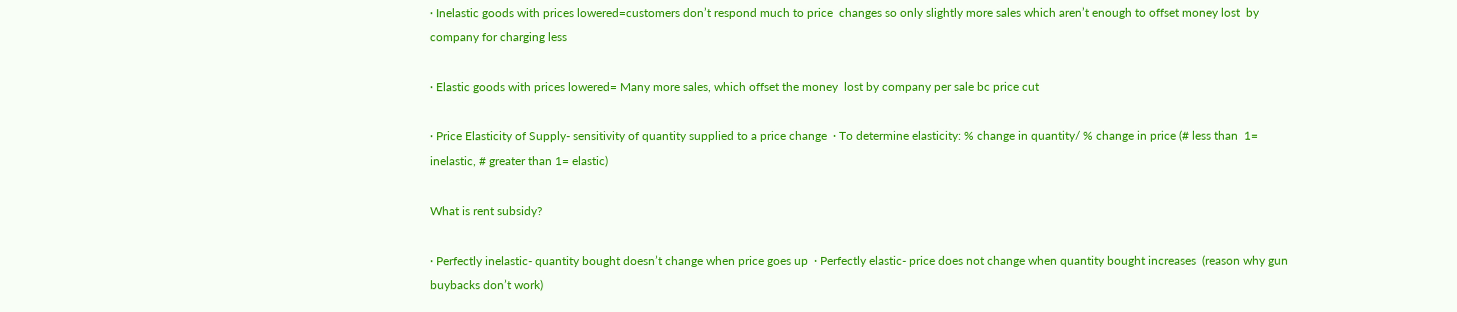∙ Inelastic goods with prices lowered=customers don’t respond much to price  changes so only slightly more sales which aren’t enough to offset money lost  by company for charging less

∙ Elastic goods with prices lowered= Many more sales, which offset the money  lost by company per sale bc price cut

∙ Price Elasticity of Supply- sensitivity of quantity supplied to a price change  ∙ To determine elasticity: % change in quantity/ % change in price (# less than  1= inelastic, # greater than 1= elastic)

What is rent subsidy?

∙ Perfectly inelastic- quantity bought doesn’t change when price goes up  ∙ Perfectly elastic- price does not change when quantity bought increases  (reason why gun buybacks don’t work)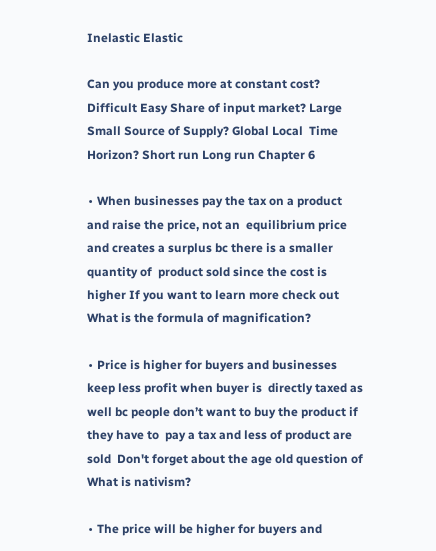Inelastic Elastic

Can you produce more at constant cost? Difficult Easy Share of input market? Large Small Source of Supply? Global Local  Time Horizon? Short run Long run Chapter 6

∙ When businesses pay the tax on a product and raise the price, not an  equilibrium price and creates a surplus bc there is a smaller quantity of  product sold since the cost is higher If you want to learn more check out What is the formula of magnification?

∙ Price is higher for buyers and businesses keep less profit when buyer is  directly taxed as well bc people don’t want to buy the product if they have to  pay a tax and less of product are sold  Don't forget about the age old question of What is nativism?

∙ The price will be higher for buyers and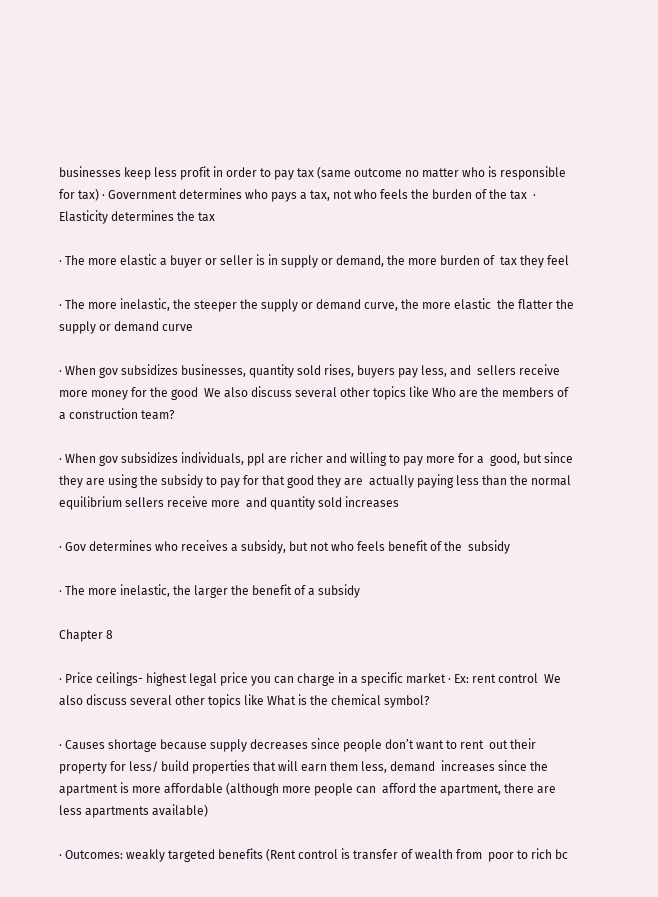businesses keep less profit in order to pay tax (same outcome no matter who is responsible for tax) ∙ Government determines who pays a tax, not who feels the burden of the tax  ∙ Elasticity determines the tax

∙ The more elastic a buyer or seller is in supply or demand, the more burden of  tax they feel

∙ The more inelastic, the steeper the supply or demand curve, the more elastic  the flatter the supply or demand curve

∙ When gov subsidizes businesses, quantity sold rises, buyers pay less, and  sellers receive more money for the good  We also discuss several other topics like Who are the members of a construction team?

∙ When gov subsidizes individuals, ppl are richer and willing to pay more for a  good, but since they are using the subsidy to pay for that good they are  actually paying less than the normal equilibrium sellers receive more  and quantity sold increases

∙ Gov determines who receives a subsidy, but not who feels benefit of the  subsidy

∙ The more inelastic, the larger the benefit of a subsidy

Chapter 8

∙ Price ceilings- highest legal price you can charge in a specific market ∙ Ex: rent control  We also discuss several other topics like What is the chemical symbol?

∙ Causes shortage because supply decreases since people don’t want to rent  out their property for less/ build properties that will earn them less, demand  increases since the apartment is more affordable (although more people can  afford the apartment, there are less apartments available)

∙ Outcomes: weakly targeted benefits (Rent control is transfer of wealth from  poor to rich bc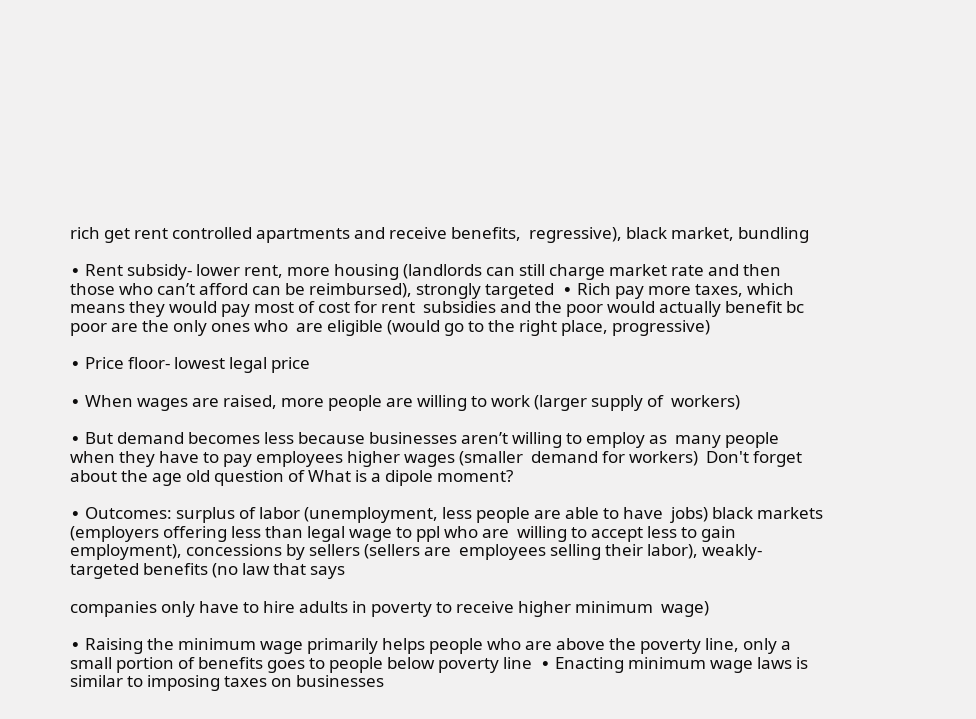rich get rent controlled apartments and receive benefits,  regressive), black market, bundling

∙ Rent subsidy- lower rent, more housing (landlords can still charge market rate and then those who can’t afford can be reimbursed), strongly targeted  ∙ Rich pay more taxes, which means they would pay most of cost for rent  subsidies and the poor would actually benefit bc poor are the only ones who  are eligible (would go to the right place, progressive)

∙ Price floor- lowest legal price

∙ When wages are raised, more people are willing to work (larger supply of  workers)

∙ But demand becomes less because businesses aren’t willing to employ as  many people when they have to pay employees higher wages (smaller  demand for workers)  Don't forget about the age old question of What is a dipole moment?

∙ Outcomes: surplus of labor (unemployment, less people are able to have  jobs) black markets (employers offering less than legal wage to ppl who are  willing to accept less to gain employment), concessions by sellers (sellers are  employees selling their labor), weakly-targeted benefits (no law that says

companies only have to hire adults in poverty to receive higher minimum  wage)

∙ Raising the minimum wage primarily helps people who are above the poverty line, only a small portion of benefits goes to people below poverty line  ∙ Enacting minimum wage laws is similar to imposing taxes on businesses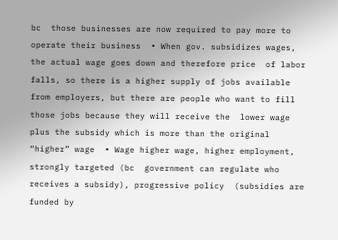bc  those businesses are now required to pay more to operate their business  ∙ When gov. subsidizes wages, the actual wage goes down and therefore price  of labor falls, so there is a higher supply of jobs available from employers, but there are people who want to fill those jobs because they will receive the  lower wage plus the subsidy which is more than the original “higher” wage  ∙ Wage higher wage, higher employment, strongly targeted (bc  government can regulate who receives a subsidy), progressive policy  (subsidies are funded by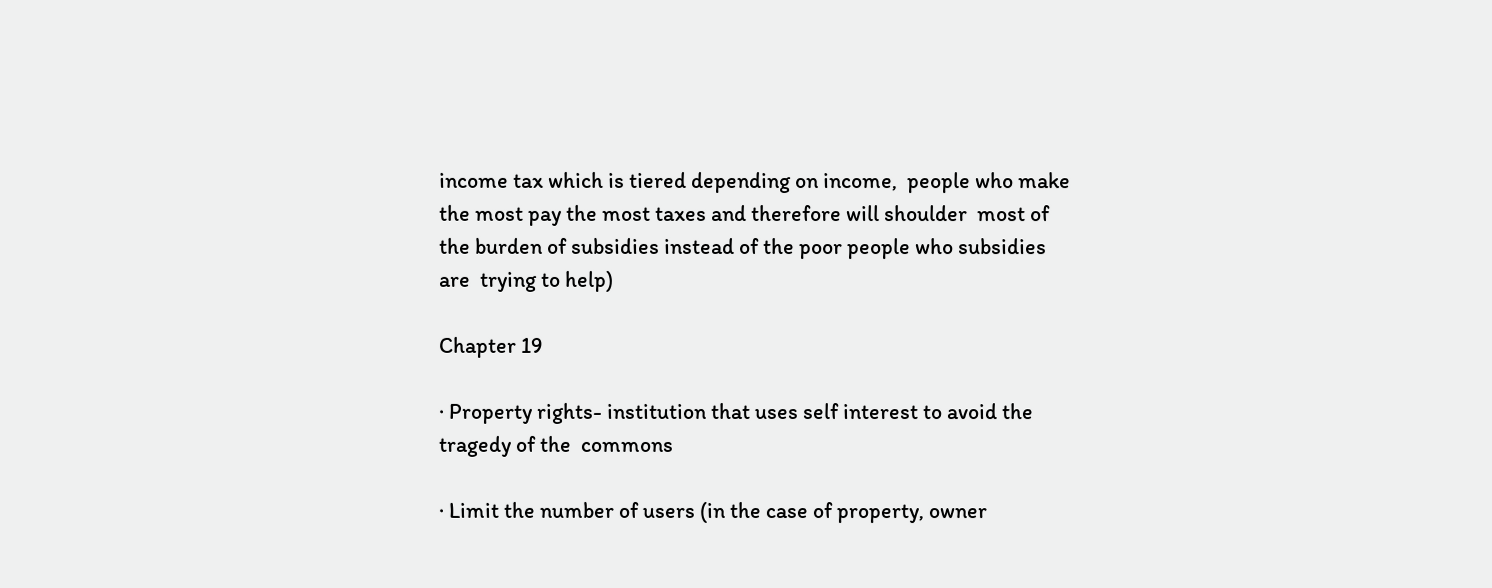income tax which is tiered depending on income,  people who make the most pay the most taxes and therefore will shoulder  most of the burden of subsidies instead of the poor people who subsidies are  trying to help)

Chapter 19

∙ Property rights- institution that uses self interest to avoid the tragedy of the  commons

∙ Limit the number of users (in the case of property, owner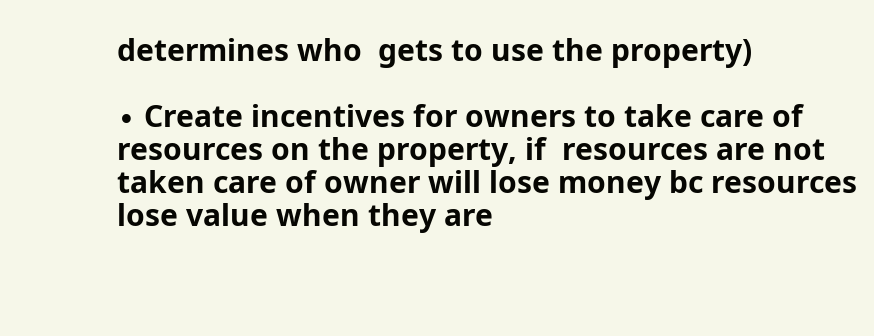determines who  gets to use the property)

∙ Create incentives for owners to take care of resources on the property, if  resources are not taken care of owner will lose money bc resources lose value when they are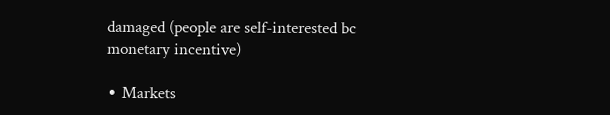damaged (people are self-interested bc monetary incentive)

∙ Markets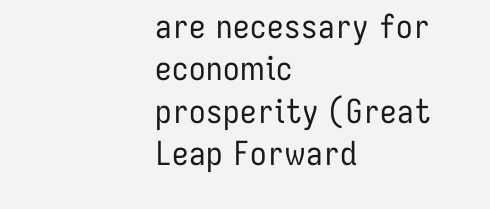are necessary for economic prosperity (Great Leap Forward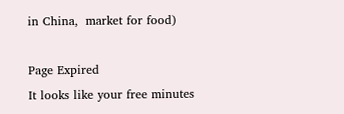in China,  market for food)

Page Expired
It looks like your free minutes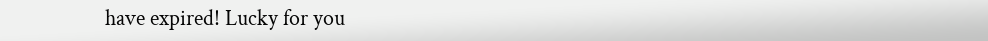have expired! Lucky for you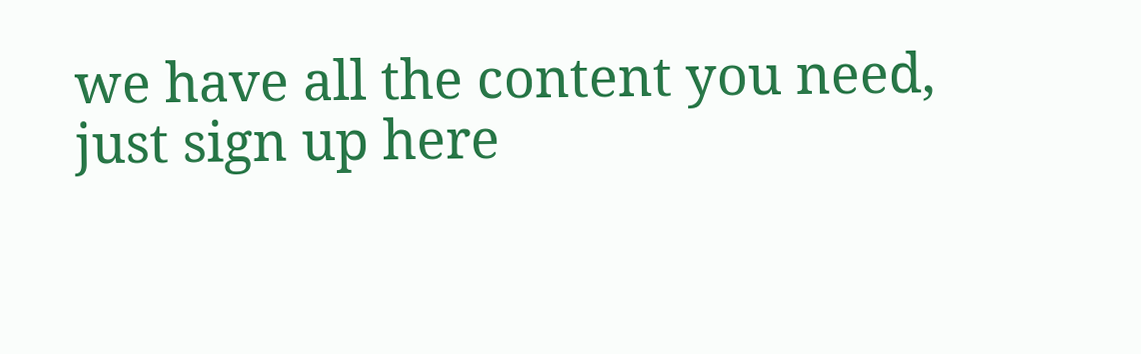we have all the content you need, just sign up here